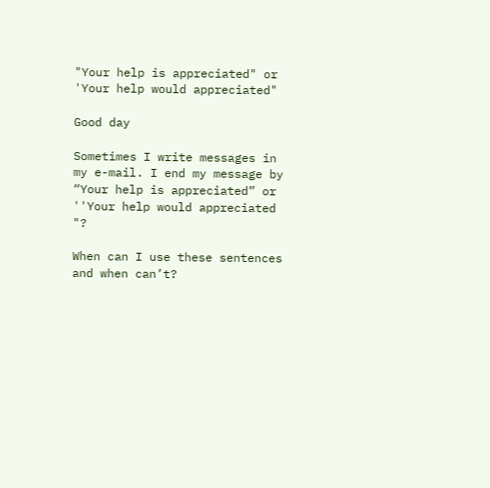"Your help is appreciated" or 'Your help would appreciated"

Good day

Sometimes I write messages in my e-mail. I end my message by “Your help is appreciated” or ''Your help would appreciated "?

When can I use these sentences and when can’t?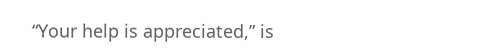“Your help is appreciated,” is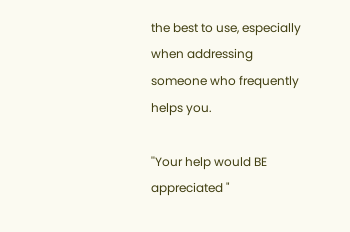the best to use, especially when addressing someone who frequently helps you.

''Your help would BE appreciated "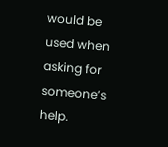would be used when asking for someone’s help.